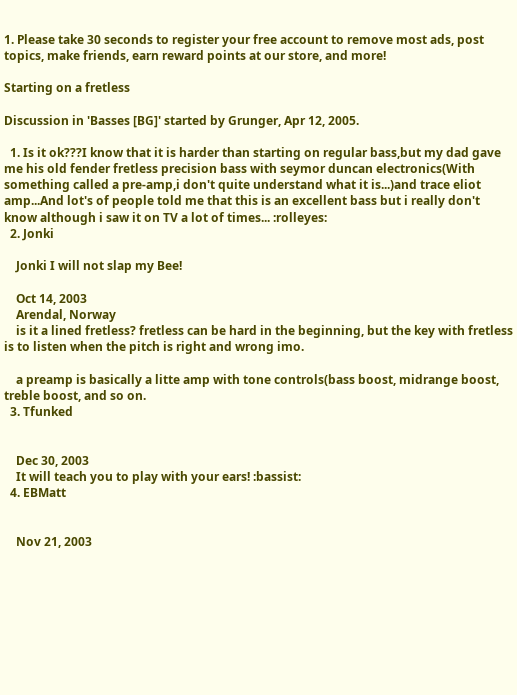1. Please take 30 seconds to register your free account to remove most ads, post topics, make friends, earn reward points at our store, and more!

Starting on a fretless

Discussion in 'Basses [BG]' started by Grunger, Apr 12, 2005.

  1. Is it ok???I know that it is harder than starting on regular bass,but my dad gave me his old fender fretless precision bass with seymor duncan electronics(With something called a pre-amp,i don't quite understand what it is...)and trace eliot amp...And lot's of people told me that this is an excellent bass but i really don't know although i saw it on TV a lot of times... :rolleyes:
  2. Jonki

    Jonki I will not slap my Bee!

    Oct 14, 2003
    Arendal, Norway
    is it a lined fretless? fretless can be hard in the beginning, but the key with fretless is to listen when the pitch is right and wrong imo.

    a preamp is basically a litte amp with tone controls(bass boost, midrange boost, treble boost, and so on.
  3. Tfunked


    Dec 30, 2003
    It will teach you to play with your ears! :bassist:
  4. EBMatt


    Nov 21, 2003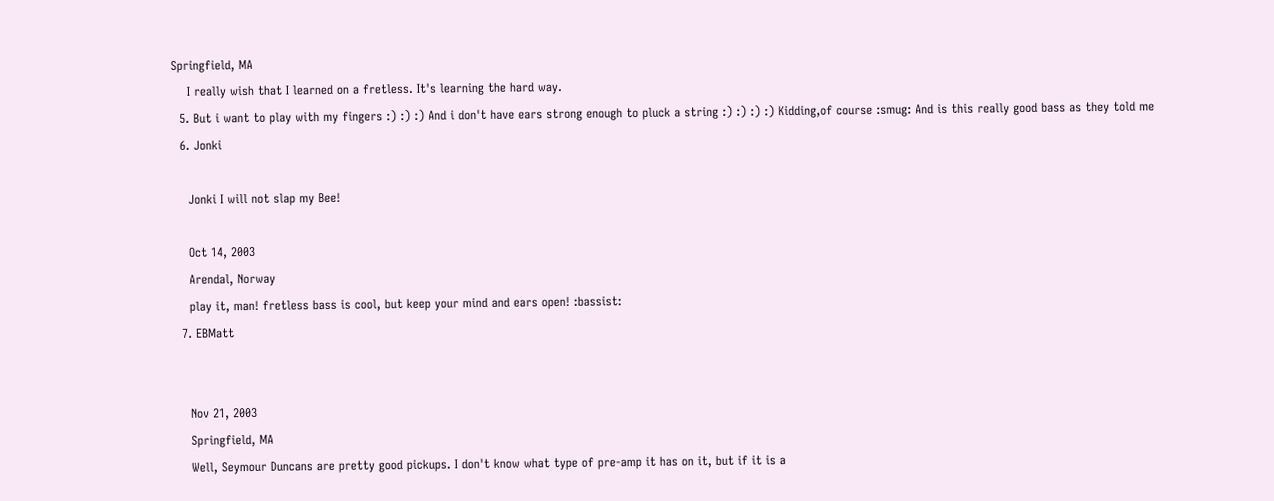Springfield, MA
    I really wish that I learned on a fretless. It's learning the hard way.
  5. But i want to play with my fingers :) :) :) And i don't have ears strong enough to pluck a string :) :) :) :) Kidding,of course :smug: And is this really good bass as they told me
  6. Jonki

    Jonki I will not slap my Bee!

    Oct 14, 2003
    Arendal, Norway
    play it, man! fretless bass is cool, but keep your mind and ears open! :bassist:
  7. EBMatt


    Nov 21, 2003
    Springfield, MA
    Well, Seymour Duncans are pretty good pickups. I don't know what type of pre-amp it has on it, but if it is a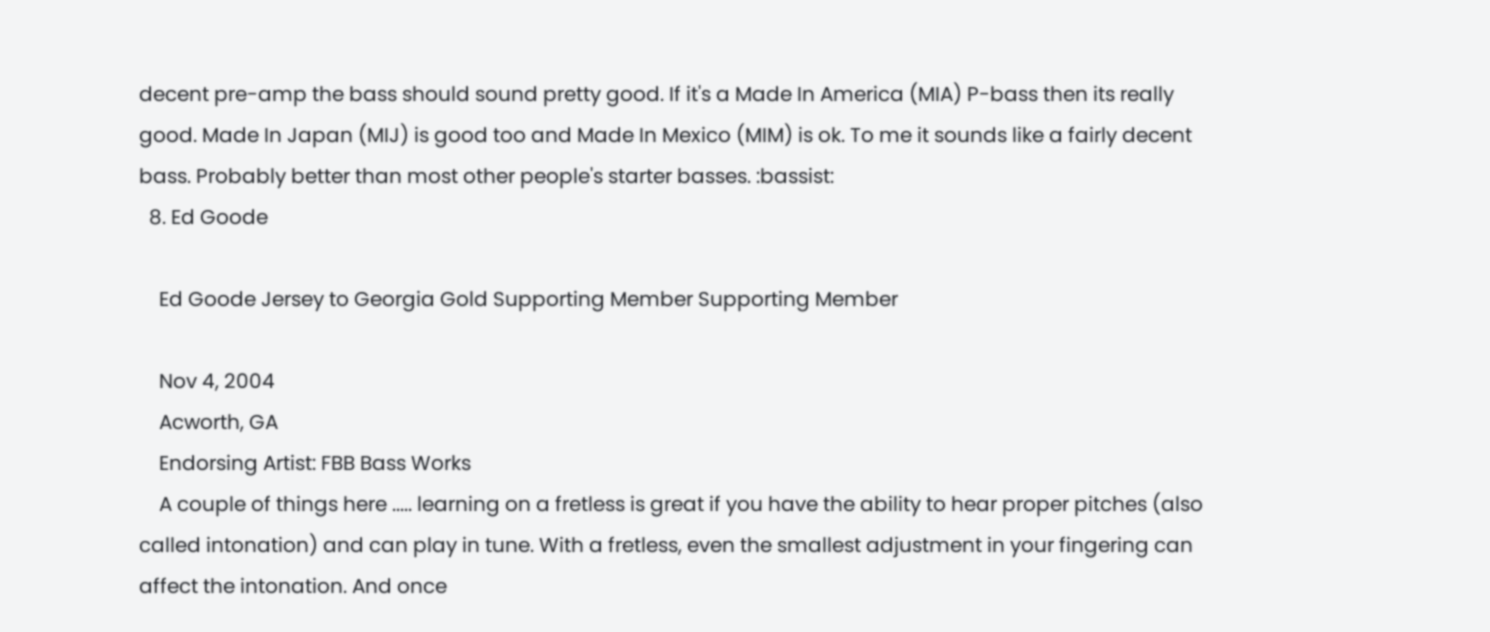decent pre-amp the bass should sound pretty good. If it's a Made In America (MIA) P-bass then its really good. Made In Japan (MIJ) is good too and Made In Mexico (MIM) is ok. To me it sounds like a fairly decent bass. Probably better than most other people's starter basses. :bassist:
  8. Ed Goode

    Ed Goode Jersey to Georgia Gold Supporting Member Supporting Member

    Nov 4, 2004
    Acworth, GA
    Endorsing Artist: FBB Bass Works
    A couple of things here ..... learning on a fretless is great if you have the ability to hear proper pitches (also called intonation) and can play in tune. With a fretless, even the smallest adjustment in your fingering can affect the intonation. And once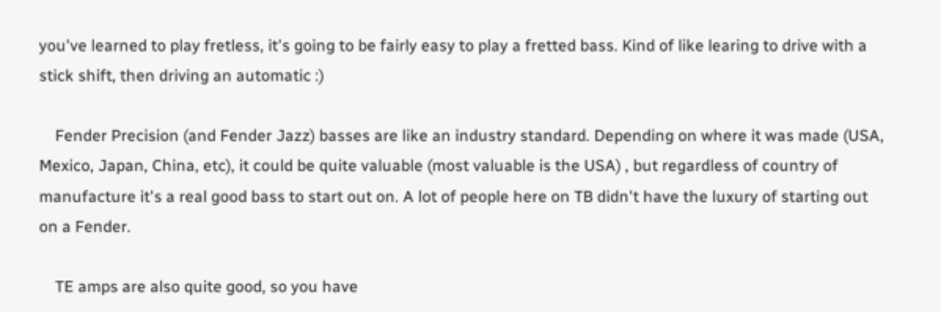you've learned to play fretless, it's going to be fairly easy to play a fretted bass. Kind of like learing to drive with a stick shift, then driving an automatic :)

    Fender Precision (and Fender Jazz) basses are like an industry standard. Depending on where it was made (USA, Mexico, Japan, China, etc), it could be quite valuable (most valuable is the USA) , but regardless of country of manufacture it's a real good bass to start out on. A lot of people here on TB didn't have the luxury of starting out on a Fender.

    TE amps are also quite good, so you have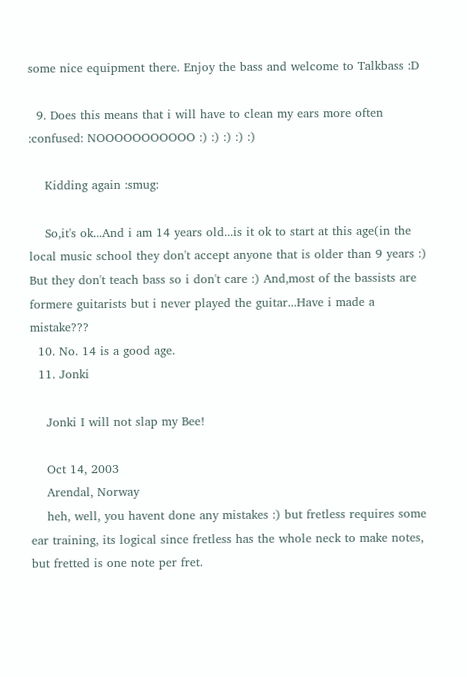some nice equipment there. Enjoy the bass and welcome to Talkbass :D

  9. Does this means that i will have to clean my ears more often :confused: NOOOOOOOOOOO :) :) :) :) :)

    Kidding again :smug:

    So,it's ok...And i am 14 years old...is it ok to start at this age(in the local music school they don't accept anyone that is older than 9 years :) But they don't teach bass so i don't care :) And,most of the bassists are formere guitarists but i never played the guitar...Have i made a mistake???
  10. No. 14 is a good age.
  11. Jonki

    Jonki I will not slap my Bee!

    Oct 14, 2003
    Arendal, Norway
    heh, well, you havent done any mistakes :) but fretless requires some ear training, its logical since fretless has the whole neck to make notes, but fretted is one note per fret.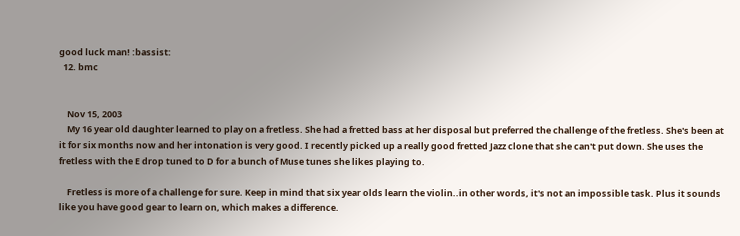good luck man! :bassist:
  12. bmc


    Nov 15, 2003
    My 16 year old daughter learned to play on a fretless. She had a fretted bass at her disposal but preferred the challenge of the fretless. She's been at it for six months now and her intonation is very good. I recently picked up a really good fretted Jazz clone that she can't put down. She uses the fretless with the E drop tuned to D for a bunch of Muse tunes she likes playing to.

    Fretless is more of a challenge for sure. Keep in mind that six year olds learn the violin..in other words, it's not an impossible task. Plus it sounds like you have good gear to learn on, which makes a difference.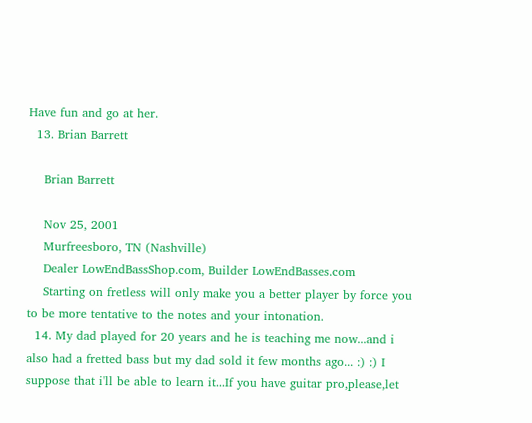Have fun and go at her.
  13. Brian Barrett

    Brian Barrett

    Nov 25, 2001
    Murfreesboro, TN (Nashville)
    Dealer LowEndBassShop.com, Builder LowEndBasses.com
    Starting on fretless will only make you a better player by force you to be more tentative to the notes and your intonation.
  14. My dad played for 20 years and he is teaching me now...and i also had a fretted bass but my dad sold it few months ago... :) :) I suppose that i'll be able to learn it...If you have guitar pro,please,let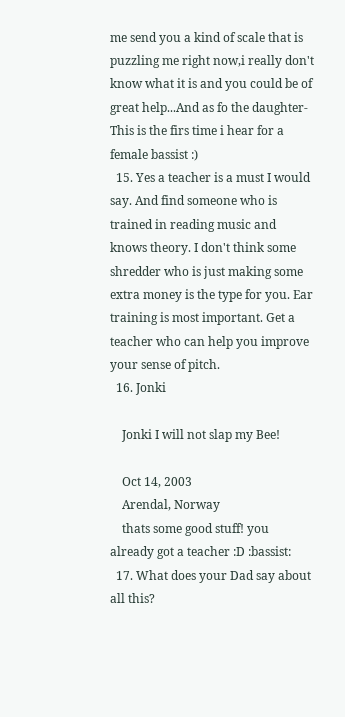me send you a kind of scale that is puzzling me right now,i really don't know what it is and you could be of great help...And as fo the daughter-This is the firs time i hear for a female bassist :)
  15. Yes a teacher is a must I would say. And find someone who is trained in reading music and knows theory. I don't think some shredder who is just making some extra money is the type for you. Ear training is most important. Get a teacher who can help you improve your sense of pitch.
  16. Jonki

    Jonki I will not slap my Bee!

    Oct 14, 2003
    Arendal, Norway
    thats some good stuff! you already got a teacher :D :bassist:
  17. What does your Dad say about all this?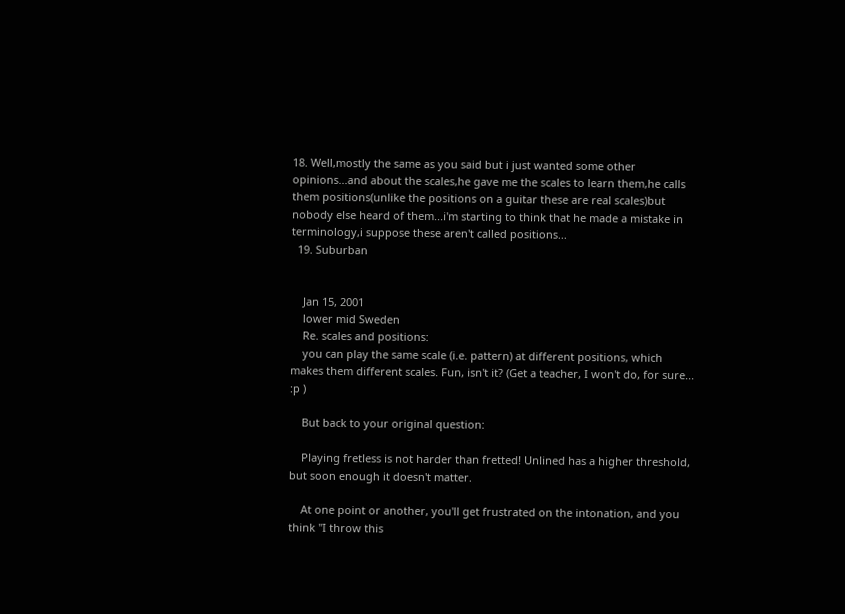18. Well,mostly the same as you said but i just wanted some other opinions...and about the scales,he gave me the scales to learn them,he calls them positions(unlike the positions on a guitar these are real scales)but nobody else heard of them...i'm starting to think that he made a mistake in terminology,i suppose these aren't called positions...
  19. Suburban


    Jan 15, 2001
    lower mid Sweden
    Re. scales and positions:
    you can play the same scale (i.e. pattern) at different positions, which makes them different scales. Fun, isn't it? (Get a teacher, I won't do, for sure... :p )

    But back to your original question:

    Playing fretless is not harder than fretted! Unlined has a higher threshold, but soon enough it doesn't matter.

    At one point or another, you'll get frustrated on the intonation, and you think "I throw this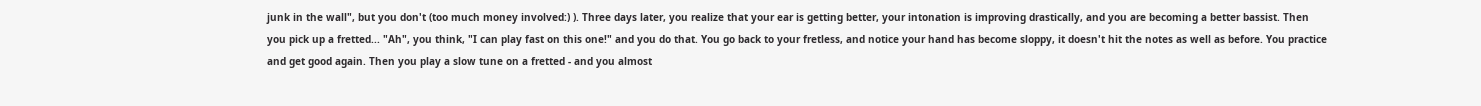junk in the wall", but you don't (too much money involved:) ). Three days later, you realize that your ear is getting better, your intonation is improving drastically, and you are becoming a better bassist. Then you pick up a fretted... "Ah", you think, "I can play fast on this one!" and you do that. You go back to your fretless, and notice your hand has become sloppy, it doesn't hit the notes as well as before. You practice and get good again. Then you play a slow tune on a fretted - and you almost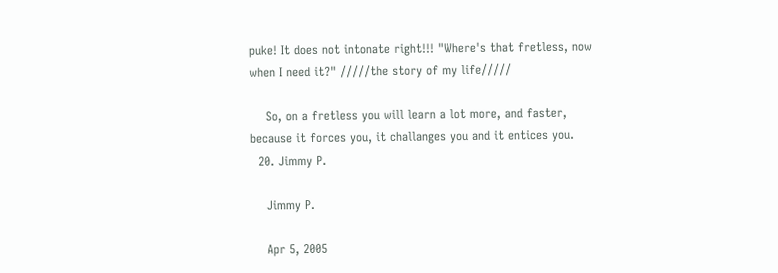puke! It does not intonate right!!! "Where's that fretless, now when I need it?" /////the story of my life/////

    So, on a fretless you will learn a lot more, and faster, because it forces you, it challanges you and it entices you.
  20. Jimmy P.

    Jimmy P.

    Apr 5, 2005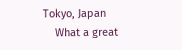Tokyo, Japan
    What a great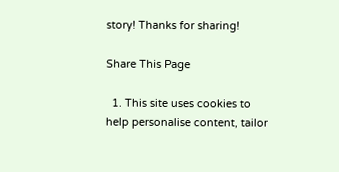story! Thanks for sharing!

Share This Page

  1. This site uses cookies to help personalise content, tailor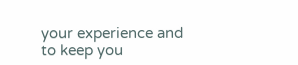your experience and to keep you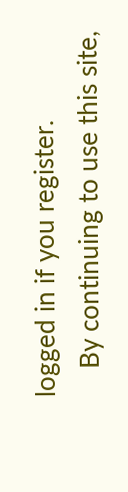logged in if you register.
    By continuing to use this site,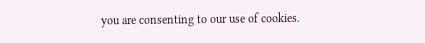you are consenting to our use of cookies.